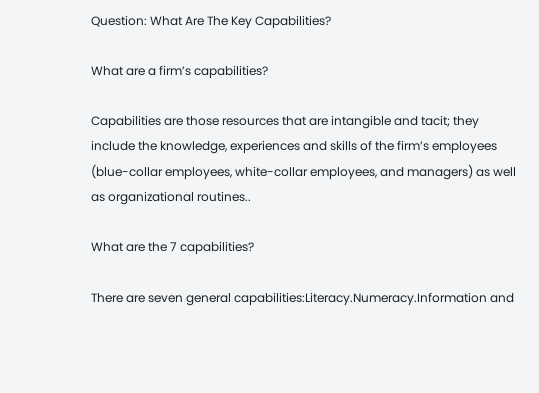Question: What Are The Key Capabilities?

What are a firm’s capabilities?

Capabilities are those resources that are intangible and tacit; they include the knowledge, experiences and skills of the firm’s employees (blue-collar employees, white-collar employees, and managers) as well as organizational routines..

What are the 7 capabilities?

There are seven general capabilities:Literacy.Numeracy.Information and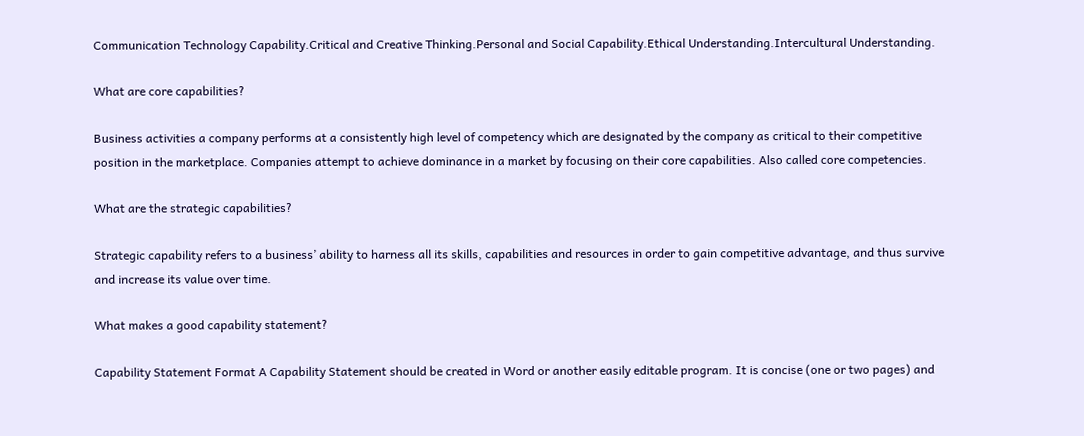Communication Technology Capability.Critical and Creative Thinking.Personal and Social Capability.Ethical Understanding.Intercultural Understanding.

What are core capabilities?

Business activities a company performs at a consistently high level of competency which are designated by the company as critical to their competitive position in the marketplace. Companies attempt to achieve dominance in a market by focusing on their core capabilities. Also called core competencies.

What are the strategic capabilities?

Strategic capability refers to a business’ ability to harness all its skills, capabilities and resources in order to gain competitive advantage, and thus survive and increase its value over time.

What makes a good capability statement?

Capability Statement Format A Capability Statement should be created in Word or another easily editable program. It is concise (one or two pages) and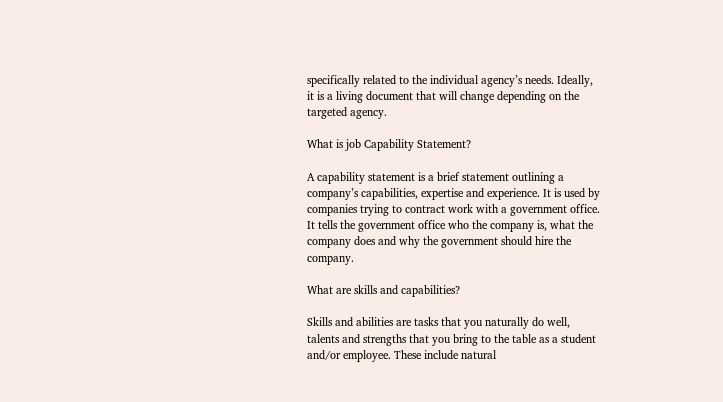specifically related to the individual agency’s needs. Ideally, it is a living document that will change depending on the targeted agency.

What is job Capability Statement?

A capability statement is a brief statement outlining a company’s capabilities, expertise and experience. It is used by companies trying to contract work with a government office. It tells the government office who the company is, what the company does and why the government should hire the company.

What are skills and capabilities?

Skills and abilities are tasks that you naturally do well, talents and strengths that you bring to the table as a student and/or employee. These include natural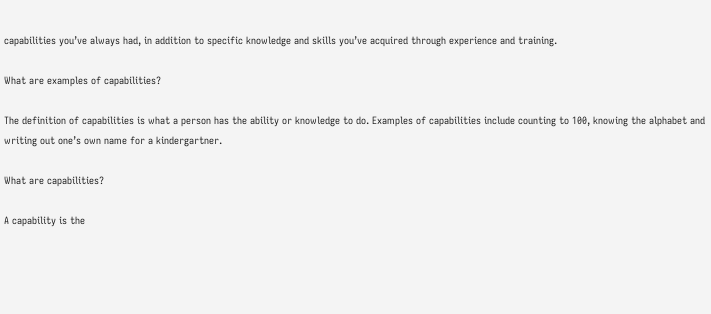capabilities you’ve always had, in addition to specific knowledge and skills you’ve acquired through experience and training.

What are examples of capabilities?

The definition of capabilities is what a person has the ability or knowledge to do. Examples of capabilities include counting to 100, knowing the alphabet and writing out one’s own name for a kindergartner.

What are capabilities?

A capability is the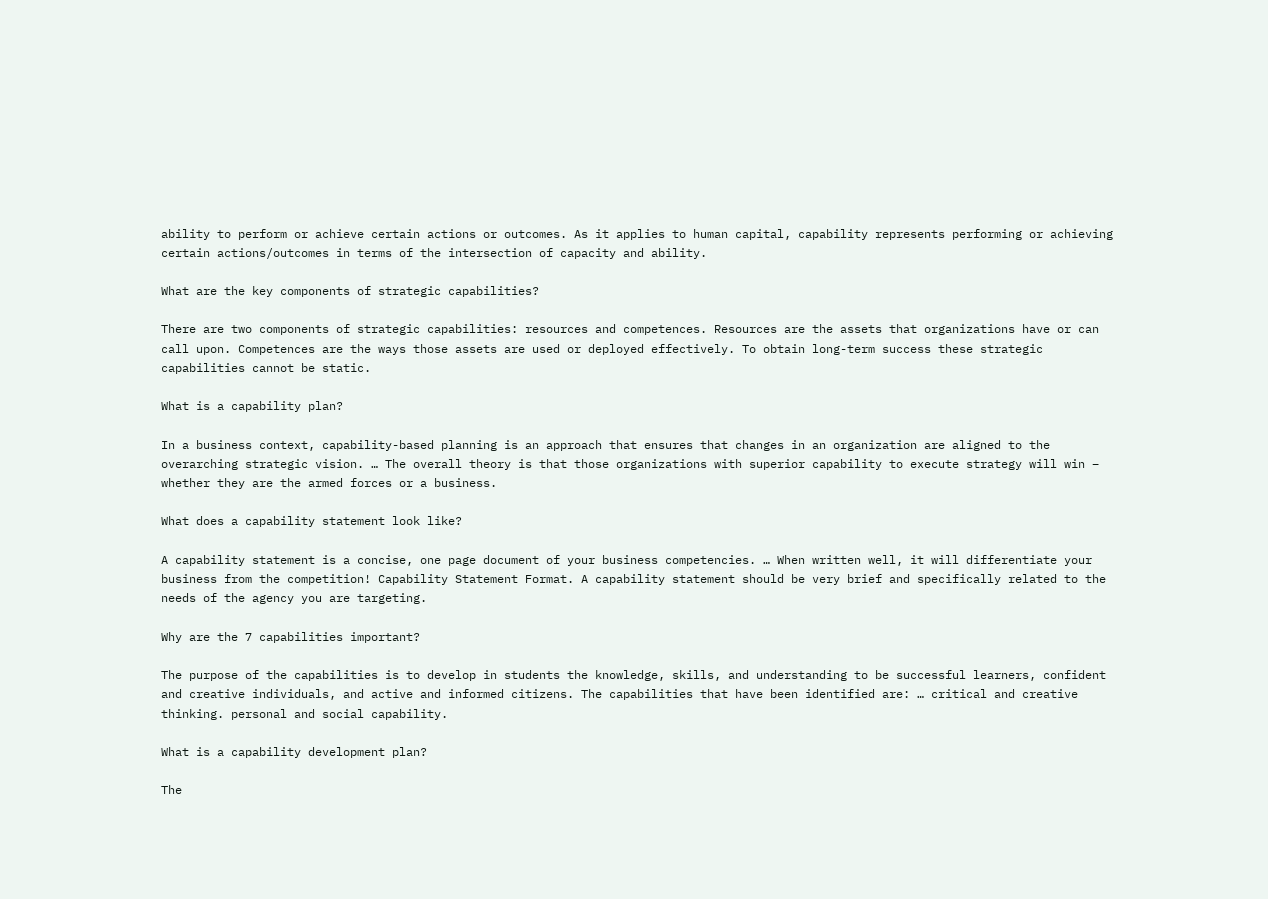ability to perform or achieve certain actions or outcomes. As it applies to human capital, capability represents performing or achieving certain actions/outcomes in terms of the intersection of capacity and ability.

What are the key components of strategic capabilities?

There are two components of strategic capabilities: resources and competences. Resources are the assets that organizations have or can call upon. Competences are the ways those assets are used or deployed effectively. To obtain long-term success these strategic capabilities cannot be static.

What is a capability plan?

In a business context, capability-based planning is an approach that ensures that changes in an organization are aligned to the overarching strategic vision. … The overall theory is that those organizations with superior capability to execute strategy will win – whether they are the armed forces or a business.

What does a capability statement look like?

A capability statement is a concise, one page document of your business competencies. … When written well, it will differentiate your business from the competition! Capability Statement Format. A capability statement should be very brief and specifically related to the needs of the agency you are targeting.

Why are the 7 capabilities important?

The purpose of the capabilities is to develop in students the knowledge, skills, and understanding to be successful learners, confident and creative individuals, and active and informed citizens. The capabilities that have been identified are: … critical and creative thinking. personal and social capability.

What is a capability development plan?

The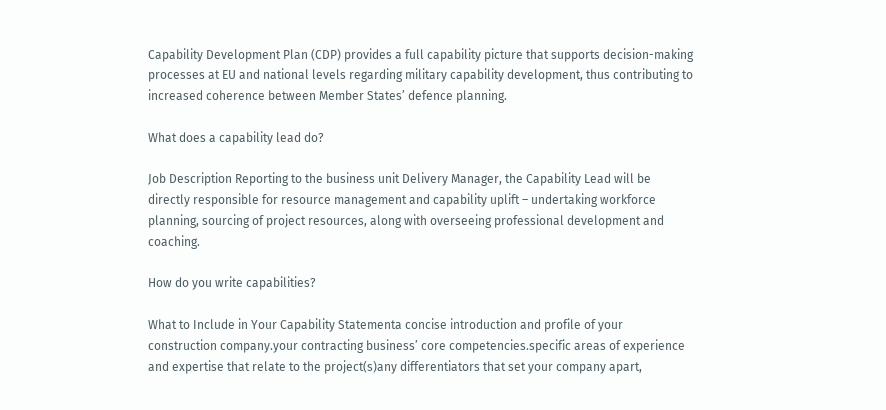Capability Development Plan (CDP) provides a full capability picture that supports decision-making processes at EU and national levels regarding military capability development, thus contributing to increased coherence between Member States’ defence planning.

What does a capability lead do?

Job Description Reporting to the business unit Delivery Manager, the Capability Lead will be directly responsible for resource management and capability uplift – undertaking workforce planning, sourcing of project resources, along with overseeing professional development and coaching.

How do you write capabilities?

What to Include in Your Capability Statementa concise introduction and profile of your construction company.your contracting business’ core competencies.specific areas of experience and expertise that relate to the project(s)any differentiators that set your company apart,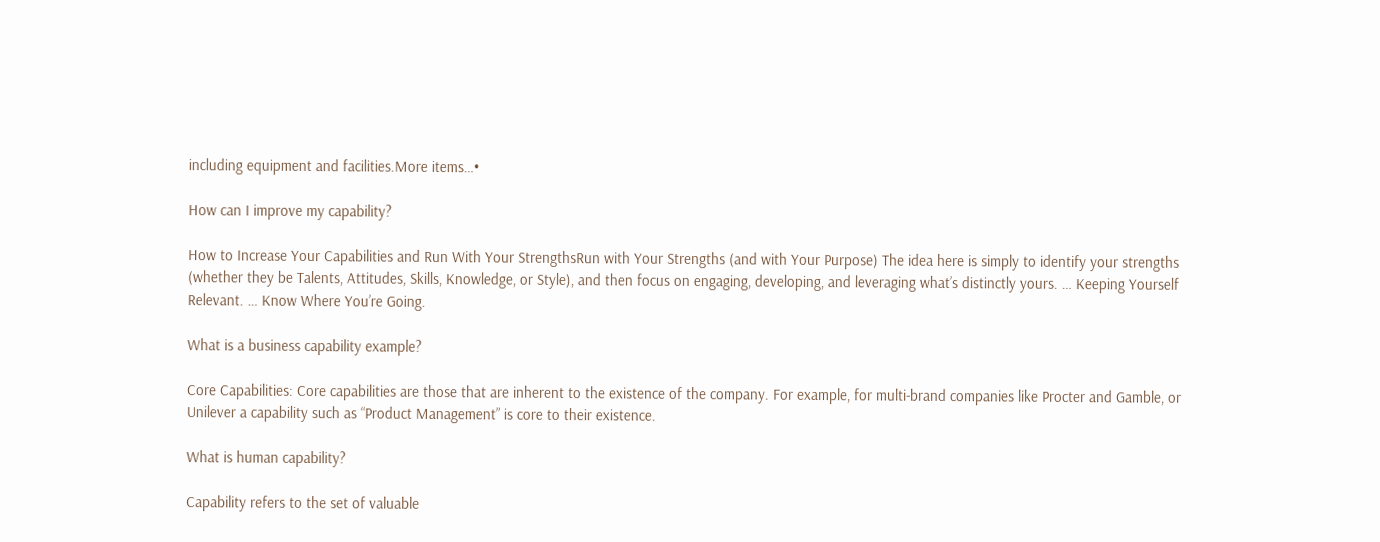including equipment and facilities.More items…•

How can I improve my capability?

How to Increase Your Capabilities and Run With Your StrengthsRun with Your Strengths (and with Your Purpose) The idea here is simply to identify your strengths (whether they be Talents, Attitudes, Skills, Knowledge, or Style), and then focus on engaging, developing, and leveraging what’s distinctly yours. … Keeping Yourself Relevant. … Know Where You’re Going.

What is a business capability example?

Core Capabilities: Core capabilities are those that are inherent to the existence of the company. For example, for multi-brand companies like Procter and Gamble, or Unilever a capability such as “Product Management” is core to their existence.

What is human capability?

Capability refers to the set of valuable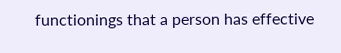functionings that a person has effective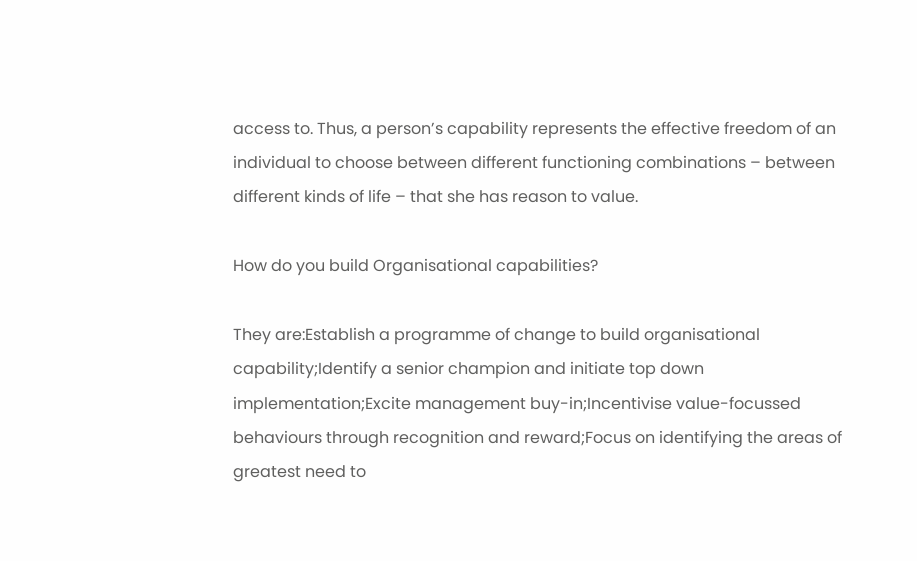access to. Thus, a person’s capability represents the effective freedom of an individual to choose between different functioning combinations – between different kinds of life – that she has reason to value.

How do you build Organisational capabilities?

They are:Establish a programme of change to build organisational capability;Identify a senior champion and initiate top down implementation;Excite management buy-in;Incentivise value-focussed behaviours through recognition and reward;Focus on identifying the areas of greatest need to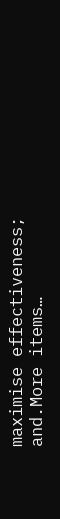maximise effectiveness; and.More items…